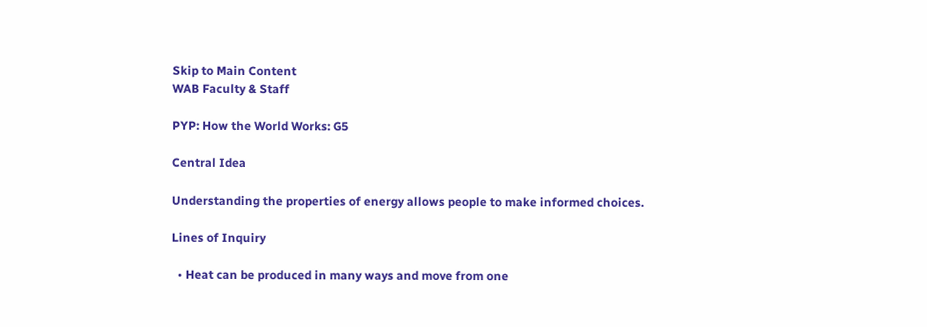Skip to Main Content
WAB Faculty & Staff

PYP: How the World Works: G5

Central Idea

Understanding the properties of energy allows people to make informed choices.

Lines of Inquiry

  • Heat can be produced in many ways and move from one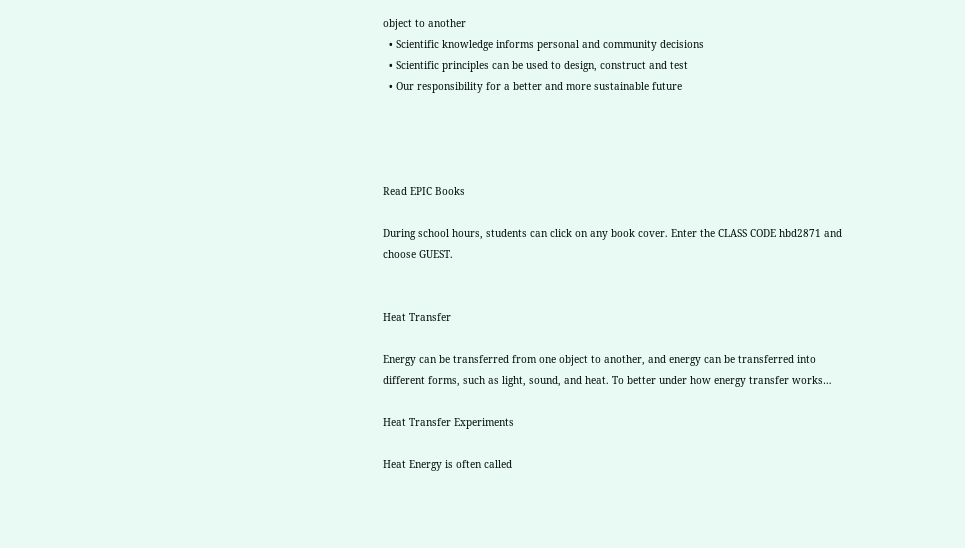object to another
  • Scientific knowledge informs personal and community decisions
  • Scientific principles can be used to design, construct and test
  • Our responsibility for a better and more sustainable future




Read EPIC Books

During school hours, students can click on any book cover. Enter the CLASS CODE hbd2871 and choose GUEST.


Heat Transfer

Energy can be transferred from one object to another, and energy can be transferred into different forms, such as light, sound, and heat. To better under how energy transfer works…

Heat Transfer Experiments

Heat Energy is often called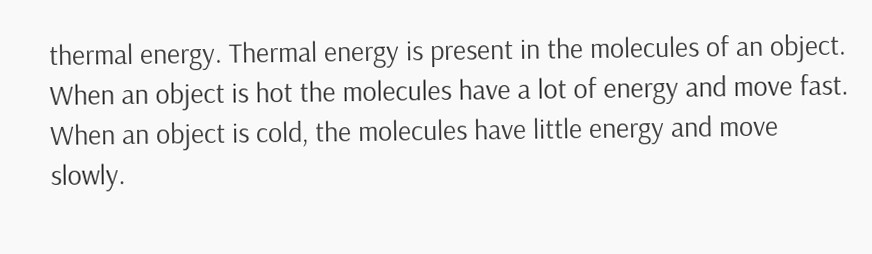thermal energy. Thermal energy is present in the molecules of an object. When an object is hot the molecules have a lot of energy and move fast. When an object is cold, the molecules have little energy and move slowly.